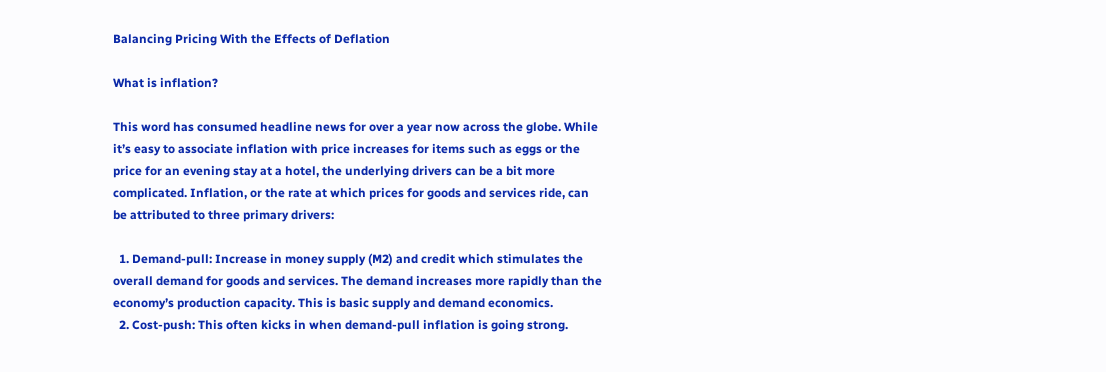Balancing Pricing With the Effects of Deflation

What is inflation?

This word has consumed headline news for over a year now across the globe. While it’s easy to associate inflation with price increases for items such as eggs or the price for an evening stay at a hotel, the underlying drivers can be a bit more complicated. Inflation, or the rate at which prices for goods and services ride, can be attributed to three primary drivers:

  1. Demand-pull: Increase in money supply (M2) and credit which stimulates the overall demand for goods and services. The demand increases more rapidly than the economy’s production capacity. This is basic supply and demand economics.
  2. Cost-push: This often kicks in when demand-pull inflation is going strong.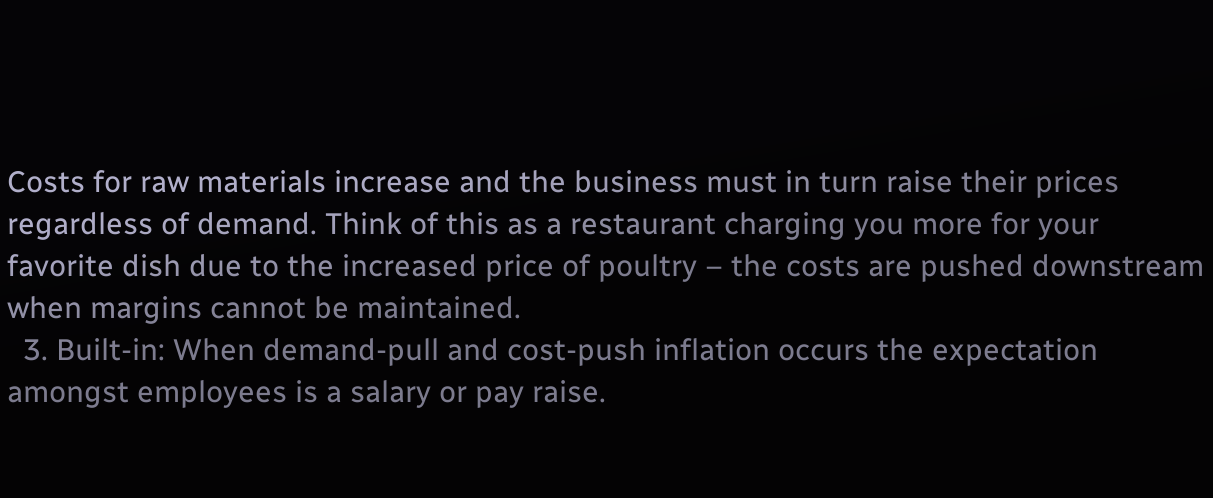Costs for raw materials increase and the business must in turn raise their prices regardless of demand. Think of this as a restaurant charging you more for your favorite dish due to the increased price of poultry – the costs are pushed downstream when margins cannot be maintained.
  3. Built-in: When demand-pull and cost-push inflation occurs the expectation amongst employees is a salary or pay raise.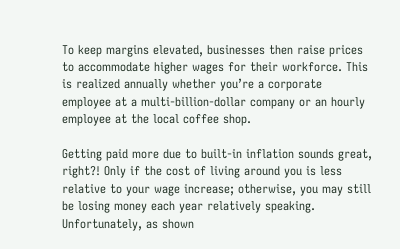To keep margins elevated, businesses then raise prices to accommodate higher wages for their workforce. This is realized annually whether you’re a corporate employee at a multi-billion-dollar company or an hourly employee at the local coffee shop.

Getting paid more due to built-in inflation sounds great, right?! Only if the cost of living around you is less relative to your wage increase; otherwise, you may still be losing money each year relatively speaking. Unfortunately, as shown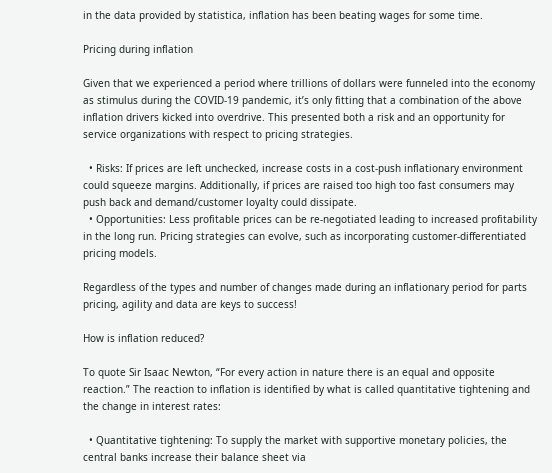in the data provided by statistica, inflation has been beating wages for some time.

Pricing during inflation

Given that we experienced a period where trillions of dollars were funneled into the economy as stimulus during the COVID-19 pandemic, it’s only fitting that a combination of the above inflation drivers kicked into overdrive. This presented both a risk and an opportunity for service organizations with respect to pricing strategies.

  • Risks: If prices are left unchecked, increase costs in a cost-push inflationary environment could squeeze margins. Additionally, if prices are raised too high too fast consumers may push back and demand/customer loyalty could dissipate.
  • Opportunities: Less profitable prices can be re-negotiated leading to increased profitability in the long run. Pricing strategies can evolve, such as incorporating customer-differentiated pricing models.

Regardless of the types and number of changes made during an inflationary period for parts pricing, agility and data are keys to success!

How is inflation reduced?

To quote Sir Isaac Newton, “For every action in nature there is an equal and opposite reaction.” The reaction to inflation is identified by what is called quantitative tightening and the change in interest rates:

  • Quantitative tightening: To supply the market with supportive monetary policies, the central banks increase their balance sheet via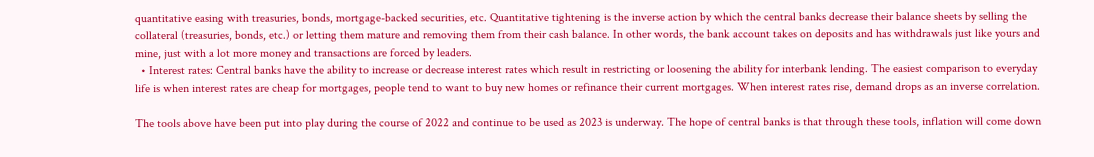quantitative easing with treasuries, bonds, mortgage-backed securities, etc. Quantitative tightening is the inverse action by which the central banks decrease their balance sheets by selling the collateral (treasuries, bonds, etc.) or letting them mature and removing them from their cash balance. In other words, the bank account takes on deposits and has withdrawals just like yours and mine, just with a lot more money and transactions are forced by leaders.
  • Interest rates: Central banks have the ability to increase or decrease interest rates which result in restricting or loosening the ability for interbank lending. The easiest comparison to everyday life is when interest rates are cheap for mortgages, people tend to want to buy new homes or refinance their current mortgages. When interest rates rise, demand drops as an inverse correlation.

The tools above have been put into play during the course of 2022 and continue to be used as 2023 is underway. The hope of central banks is that through these tools, inflation will come down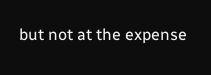but not at the expense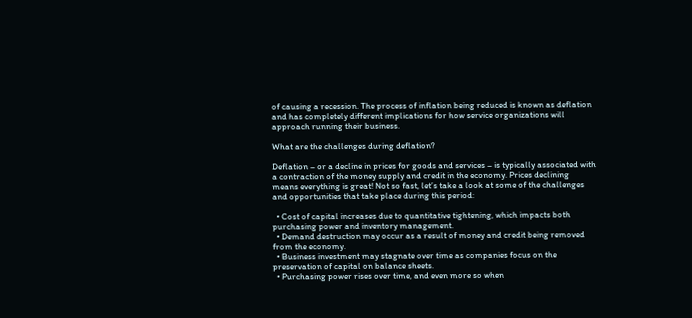of causing a recession. The process of inflation being reduced is known as deflation and has completely different implications for how service organizations will approach running their business.

What are the challenges during deflation?

Deflation – or a decline in prices for goods and services – is typically associated with a contraction of the money supply and credit in the economy. Prices declining means everything is great! Not so fast, let’s take a look at some of the challenges and opportunities that take place during this period:

  • Cost of capital increases due to quantitative tightening, which impacts both purchasing power and inventory management.
  • Demand destruction may occur as a result of money and credit being removed from the economy.
  • Business investment may stagnate over time as companies focus on the preservation of capital on balance sheets.
  • Purchasing power rises over time, and even more so when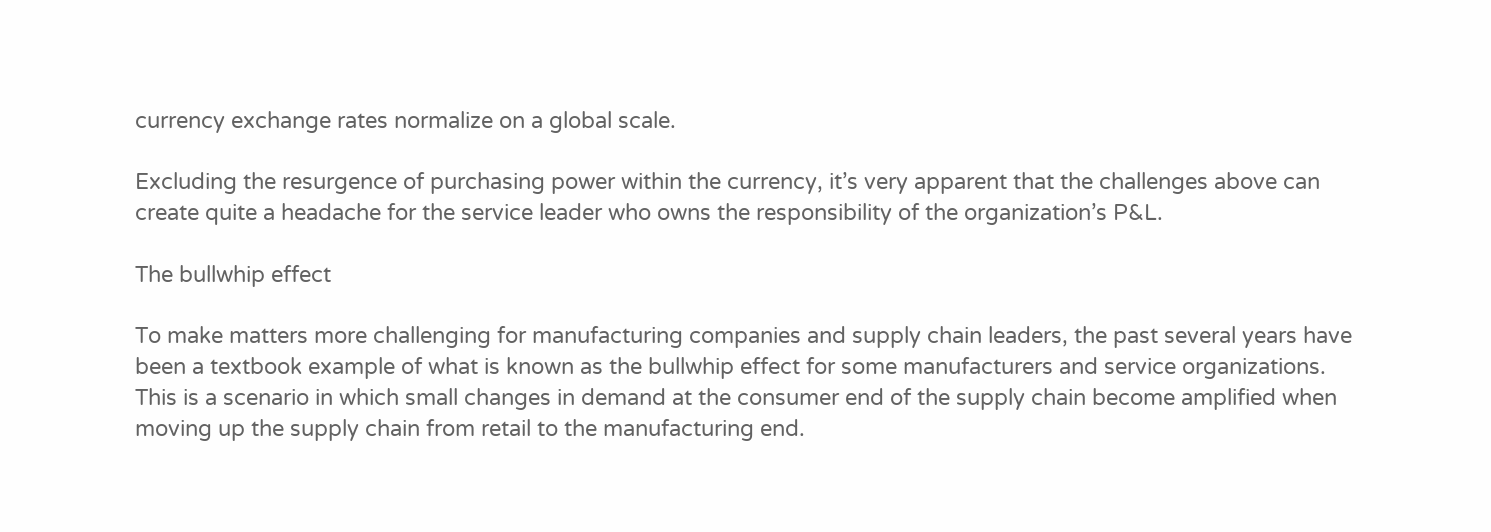currency exchange rates normalize on a global scale.

Excluding the resurgence of purchasing power within the currency, it’s very apparent that the challenges above can create quite a headache for the service leader who owns the responsibility of the organization’s P&L.

The bullwhip effect

To make matters more challenging for manufacturing companies and supply chain leaders, the past several years have been a textbook example of what is known as the bullwhip effect for some manufacturers and service organizations. This is a scenario in which small changes in demand at the consumer end of the supply chain become amplified when moving up the supply chain from retail to the manufacturing end.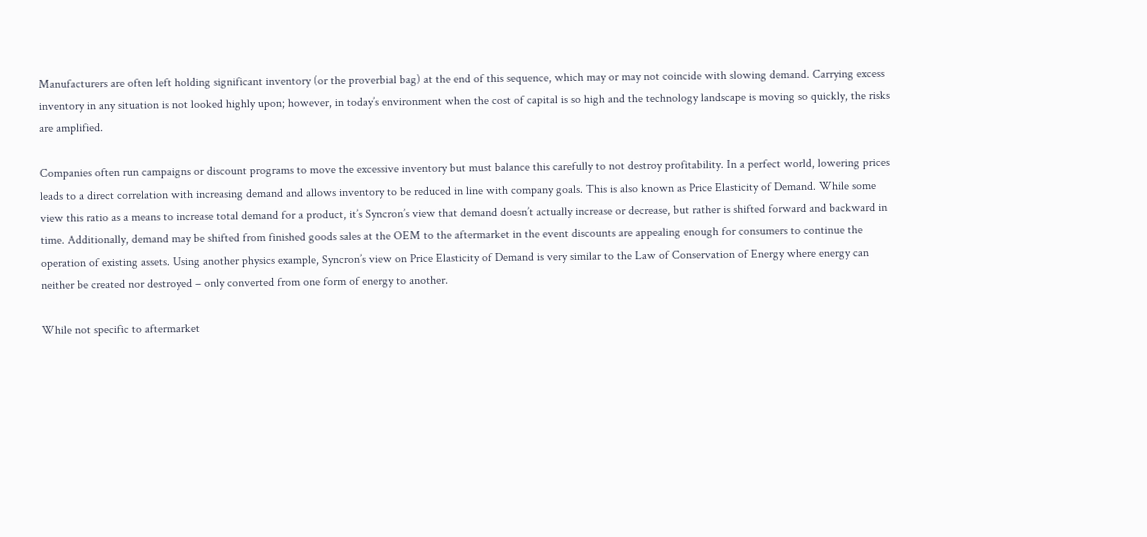Manufacturers are often left holding significant inventory (or the proverbial bag) at the end of this sequence, which may or may not coincide with slowing demand. Carrying excess inventory in any situation is not looked highly upon; however, in today’s environment when the cost of capital is so high and the technology landscape is moving so quickly, the risks are amplified.

Companies often run campaigns or discount programs to move the excessive inventory but must balance this carefully to not destroy profitability. In a perfect world, lowering prices leads to a direct correlation with increasing demand and allows inventory to be reduced in line with company goals. This is also known as Price Elasticity of Demand. While some view this ratio as a means to increase total demand for a product, it’s Syncron’s view that demand doesn’t actually increase or decrease, but rather is shifted forward and backward in time. Additionally, demand may be shifted from finished goods sales at the OEM to the aftermarket in the event discounts are appealing enough for consumers to continue the operation of existing assets. Using another physics example, Syncron’s view on Price Elasticity of Demand is very similar to the Law of Conservation of Energy where energy can neither be created nor destroyed – only converted from one form of energy to another.

While not specific to aftermarket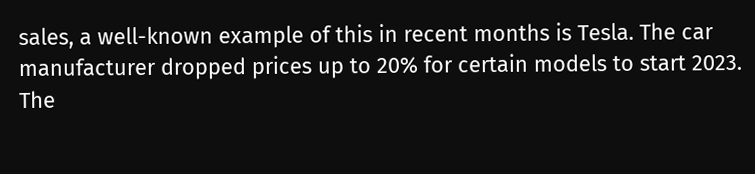sales, a well-known example of this in recent months is Tesla. The car manufacturer dropped prices up to 20% for certain models to start 2023. The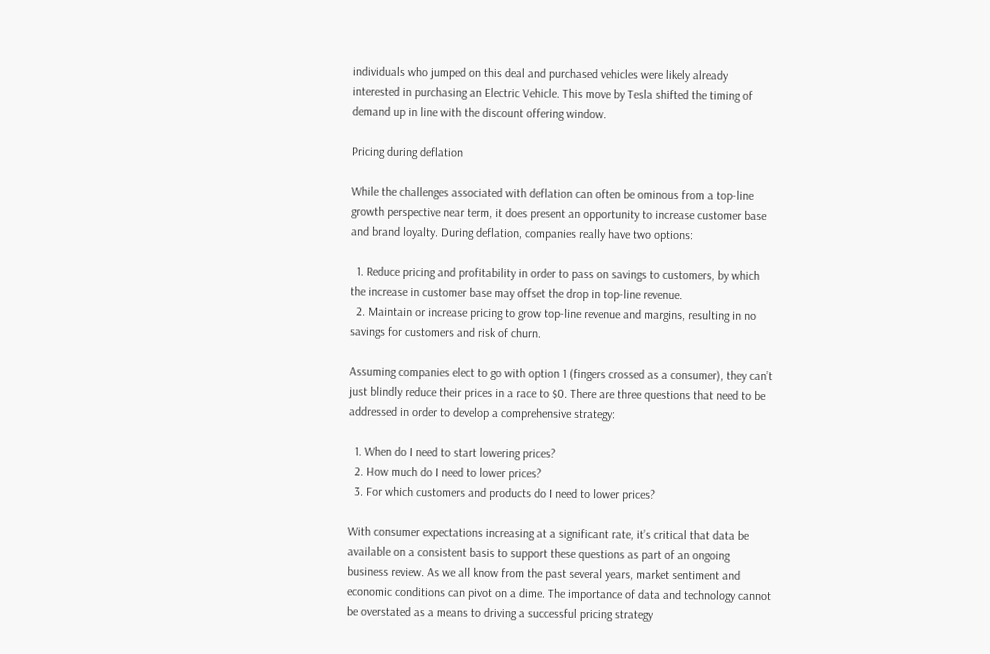individuals who jumped on this deal and purchased vehicles were likely already interested in purchasing an Electric Vehicle. This move by Tesla shifted the timing of demand up in line with the discount offering window.

Pricing during deflation

While the challenges associated with deflation can often be ominous from a top-line growth perspective near term, it does present an opportunity to increase customer base and brand loyalty. During deflation, companies really have two options:

  1. Reduce pricing and profitability in order to pass on savings to customers, by which the increase in customer base may offset the drop in top-line revenue.
  2. Maintain or increase pricing to grow top-line revenue and margins, resulting in no savings for customers and risk of churn.

Assuming companies elect to go with option 1 (fingers crossed as a consumer), they can’t just blindly reduce their prices in a race to $0. There are three questions that need to be addressed in order to develop a comprehensive strategy:

  1. When do I need to start lowering prices?
  2. How much do I need to lower prices?
  3. For which customers and products do I need to lower prices?

With consumer expectations increasing at a significant rate, it’s critical that data be available on a consistent basis to support these questions as part of an ongoing business review. As we all know from the past several years, market sentiment and economic conditions can pivot on a dime. The importance of data and technology cannot be overstated as a means to driving a successful pricing strategy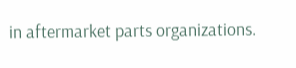in aftermarket parts organizations.